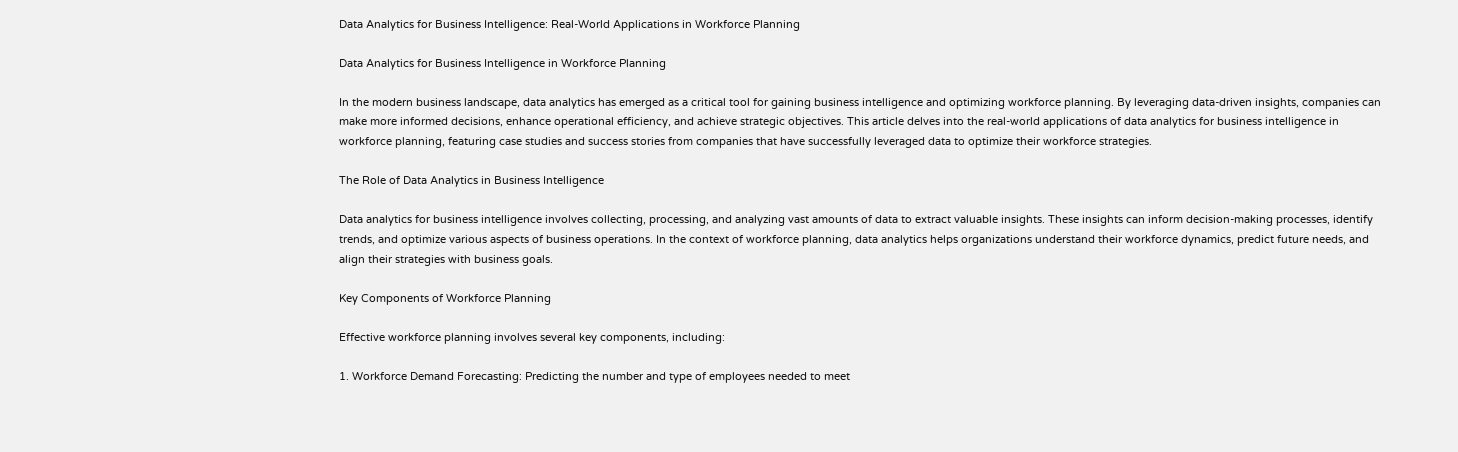Data Analytics for Business Intelligence: Real-World Applications in Workforce Planning

Data Analytics for Business Intelligence in Workforce Planning

In the modern business landscape, data analytics has emerged as a critical tool for gaining business intelligence and optimizing workforce planning. By leveraging data-driven insights, companies can make more informed decisions, enhance operational efficiency, and achieve strategic objectives. This article delves into the real-world applications of data analytics for business intelligence in workforce planning, featuring case studies and success stories from companies that have successfully leveraged data to optimize their workforce strategies.

The Role of Data Analytics in Business Intelligence

Data analytics for business intelligence involves collecting, processing, and analyzing vast amounts of data to extract valuable insights. These insights can inform decision-making processes, identify trends, and optimize various aspects of business operations. In the context of workforce planning, data analytics helps organizations understand their workforce dynamics, predict future needs, and align their strategies with business goals.

Key Components of Workforce Planning

Effective workforce planning involves several key components, including:

1. Workforce Demand Forecasting: Predicting the number and type of employees needed to meet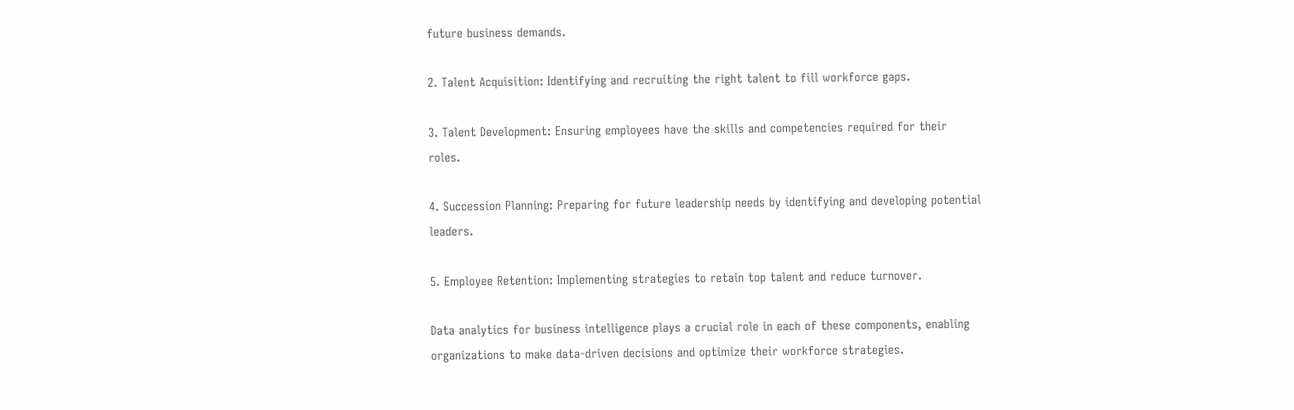future business demands.

2. Talent Acquisition: Identifying and recruiting the right talent to fill workforce gaps.

3. Talent Development: Ensuring employees have the skills and competencies required for their roles.

4. Succession Planning: Preparing for future leadership needs by identifying and developing potential leaders.

5. Employee Retention: Implementing strategies to retain top talent and reduce turnover.

Data analytics for business intelligence plays a crucial role in each of these components, enabling organizations to make data-driven decisions and optimize their workforce strategies.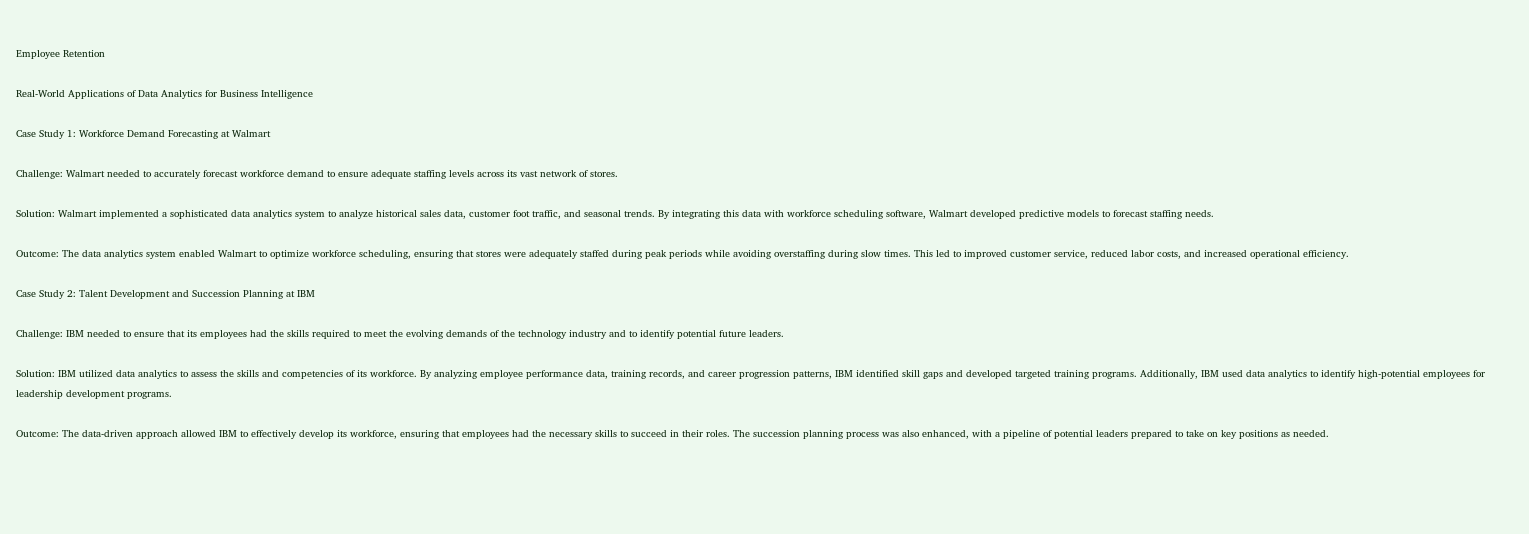Employee Retention

Real-World Applications of Data Analytics for Business Intelligence

Case Study 1: Workforce Demand Forecasting at Walmart

Challenge: Walmart needed to accurately forecast workforce demand to ensure adequate staffing levels across its vast network of stores.

Solution: Walmart implemented a sophisticated data analytics system to analyze historical sales data, customer foot traffic, and seasonal trends. By integrating this data with workforce scheduling software, Walmart developed predictive models to forecast staffing needs.

Outcome: The data analytics system enabled Walmart to optimize workforce scheduling, ensuring that stores were adequately staffed during peak periods while avoiding overstaffing during slow times. This led to improved customer service, reduced labor costs, and increased operational efficiency.

Case Study 2: Talent Development and Succession Planning at IBM

Challenge: IBM needed to ensure that its employees had the skills required to meet the evolving demands of the technology industry and to identify potential future leaders.

Solution: IBM utilized data analytics to assess the skills and competencies of its workforce. By analyzing employee performance data, training records, and career progression patterns, IBM identified skill gaps and developed targeted training programs. Additionally, IBM used data analytics to identify high-potential employees for leadership development programs.

Outcome: The data-driven approach allowed IBM to effectively develop its workforce, ensuring that employees had the necessary skills to succeed in their roles. The succession planning process was also enhanced, with a pipeline of potential leaders prepared to take on key positions as needed.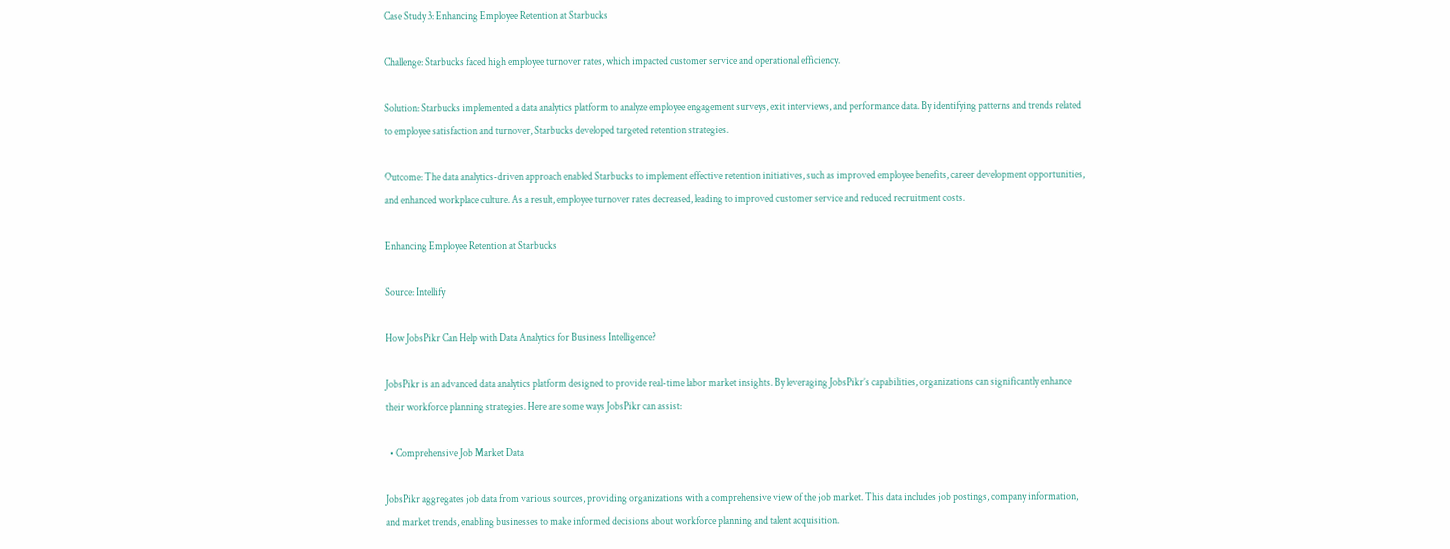Case Study 3: Enhancing Employee Retention at Starbucks

Challenge: Starbucks faced high employee turnover rates, which impacted customer service and operational efficiency.

Solution: Starbucks implemented a data analytics platform to analyze employee engagement surveys, exit interviews, and performance data. By identifying patterns and trends related to employee satisfaction and turnover, Starbucks developed targeted retention strategies.

Outcome: The data analytics-driven approach enabled Starbucks to implement effective retention initiatives, such as improved employee benefits, career development opportunities, and enhanced workplace culture. As a result, employee turnover rates decreased, leading to improved customer service and reduced recruitment costs.

Enhancing Employee Retention at Starbucks

Source: Intellify

How JobsPikr Can Help with Data Analytics for Business Intelligence?

JobsPikr is an advanced data analytics platform designed to provide real-time labor market insights. By leveraging JobsPikr’s capabilities, organizations can significantly enhance their workforce planning strategies. Here are some ways JobsPikr can assist:

  • Comprehensive Job Market Data

JobsPikr aggregates job data from various sources, providing organizations with a comprehensive view of the job market. This data includes job postings, company information, and market trends, enabling businesses to make informed decisions about workforce planning and talent acquisition.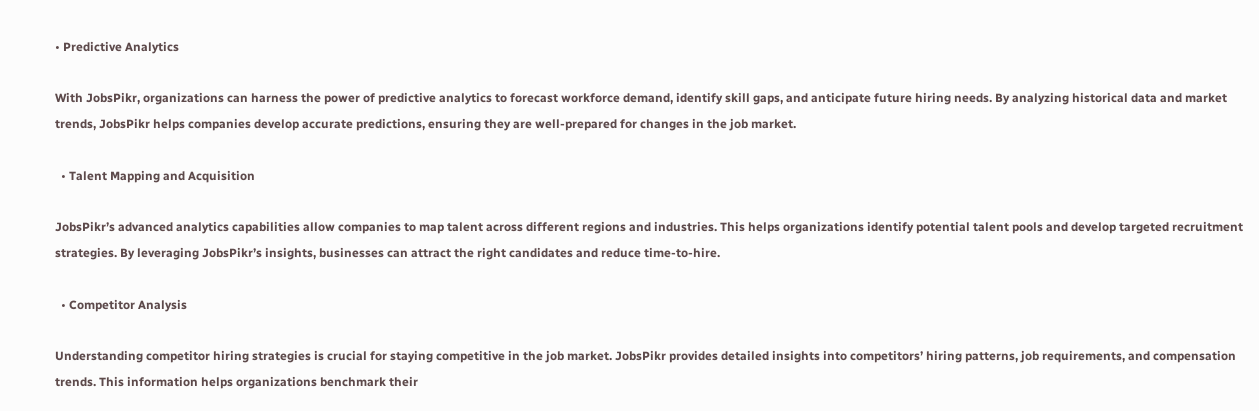• Predictive Analytics

With JobsPikr, organizations can harness the power of predictive analytics to forecast workforce demand, identify skill gaps, and anticipate future hiring needs. By analyzing historical data and market trends, JobsPikr helps companies develop accurate predictions, ensuring they are well-prepared for changes in the job market.

  • Talent Mapping and Acquisition

JobsPikr’s advanced analytics capabilities allow companies to map talent across different regions and industries. This helps organizations identify potential talent pools and develop targeted recruitment strategies. By leveraging JobsPikr’s insights, businesses can attract the right candidates and reduce time-to-hire.

  • Competitor Analysis

Understanding competitor hiring strategies is crucial for staying competitive in the job market. JobsPikr provides detailed insights into competitors’ hiring patterns, job requirements, and compensation trends. This information helps organizations benchmark their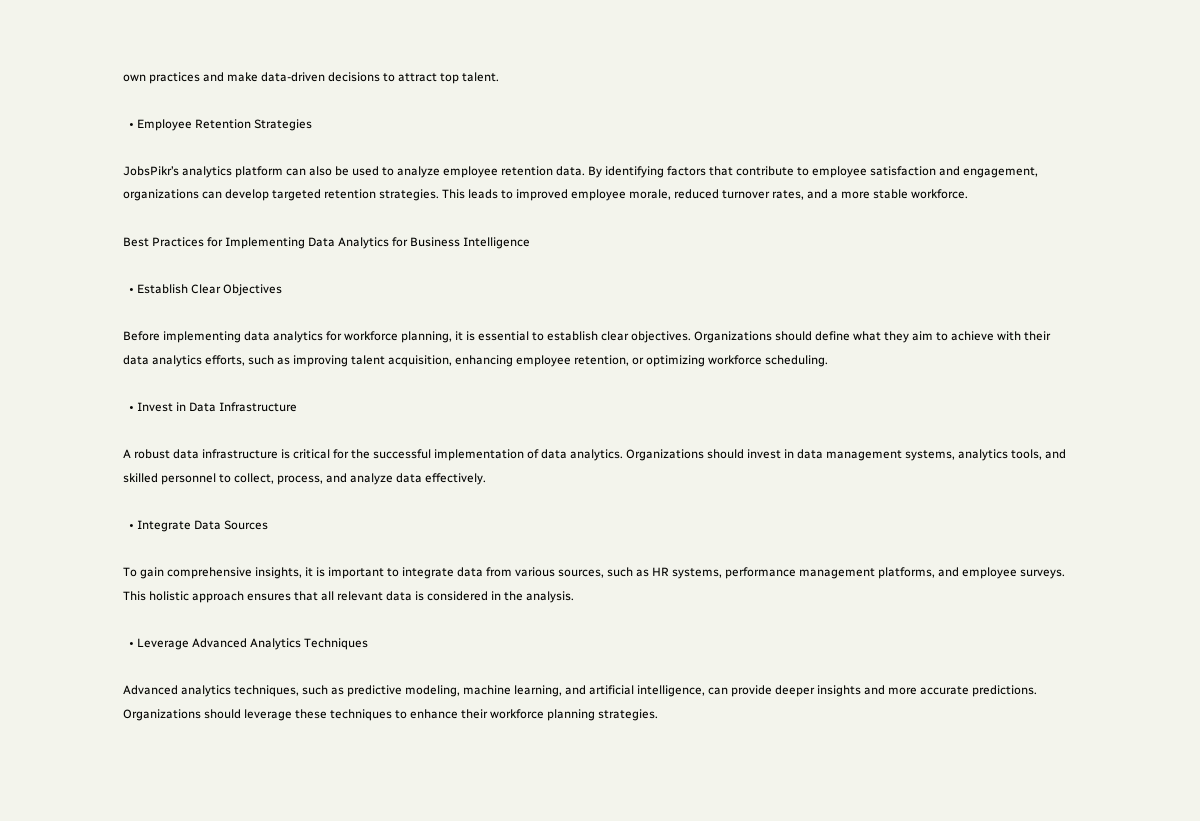own practices and make data-driven decisions to attract top talent.

  • Employee Retention Strategies

JobsPikr’s analytics platform can also be used to analyze employee retention data. By identifying factors that contribute to employee satisfaction and engagement, organizations can develop targeted retention strategies. This leads to improved employee morale, reduced turnover rates, and a more stable workforce.

Best Practices for Implementing Data Analytics for Business Intelligence

  • Establish Clear Objectives

Before implementing data analytics for workforce planning, it is essential to establish clear objectives. Organizations should define what they aim to achieve with their data analytics efforts, such as improving talent acquisition, enhancing employee retention, or optimizing workforce scheduling.

  • Invest in Data Infrastructure

A robust data infrastructure is critical for the successful implementation of data analytics. Organizations should invest in data management systems, analytics tools, and skilled personnel to collect, process, and analyze data effectively.

  • Integrate Data Sources

To gain comprehensive insights, it is important to integrate data from various sources, such as HR systems, performance management platforms, and employee surveys. This holistic approach ensures that all relevant data is considered in the analysis.

  • Leverage Advanced Analytics Techniques

Advanced analytics techniques, such as predictive modeling, machine learning, and artificial intelligence, can provide deeper insights and more accurate predictions. Organizations should leverage these techniques to enhance their workforce planning strategies.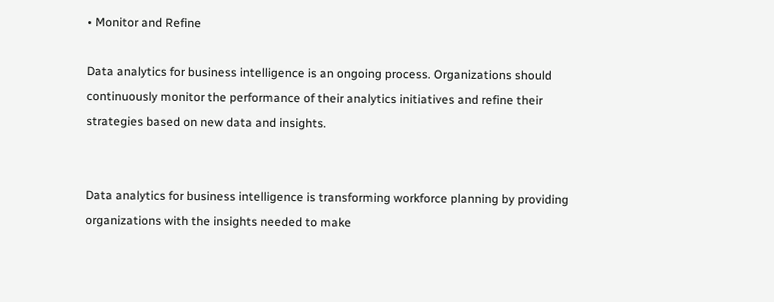• Monitor and Refine

Data analytics for business intelligence is an ongoing process. Organizations should continuously monitor the performance of their analytics initiatives and refine their strategies based on new data and insights.


Data analytics for business intelligence is transforming workforce planning by providing organizations with the insights needed to make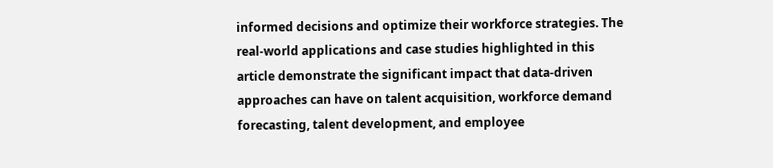informed decisions and optimize their workforce strategies. The real-world applications and case studies highlighted in this article demonstrate the significant impact that data-driven approaches can have on talent acquisition, workforce demand forecasting, talent development, and employee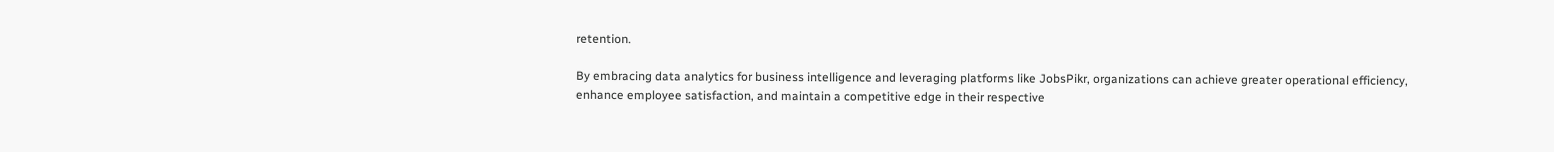retention.

By embracing data analytics for business intelligence and leveraging platforms like JobsPikr, organizations can achieve greater operational efficiency, enhance employee satisfaction, and maintain a competitive edge in their respective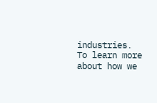industries.
To learn more about how we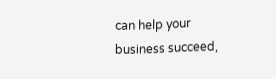can help your business succeed,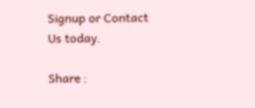Signup or Contact Us today.

Share :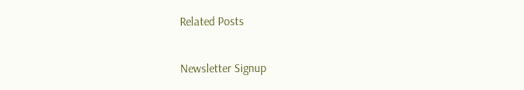Related Posts

Newsletter Signup